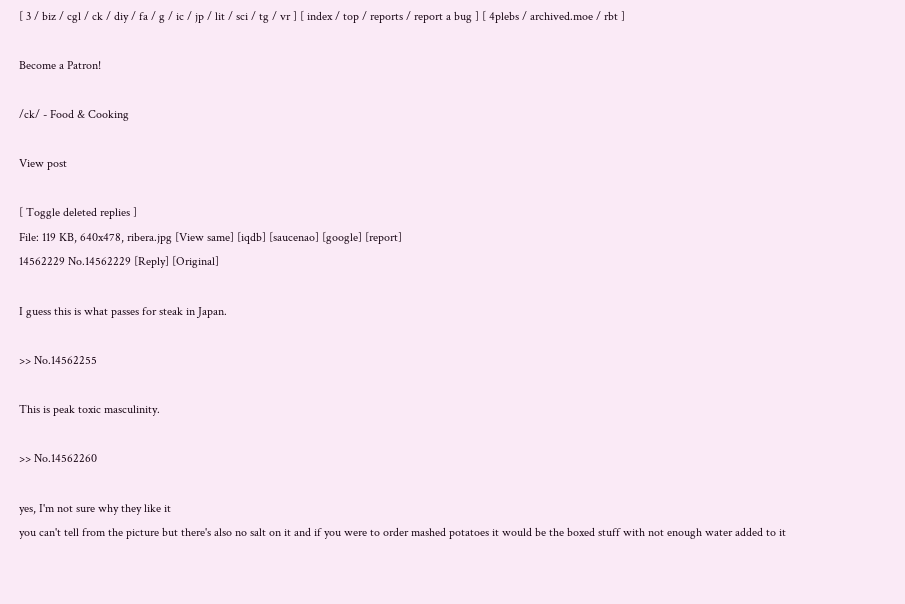[ 3 / biz / cgl / ck / diy / fa / g / ic / jp / lit / sci / tg / vr ] [ index / top / reports / report a bug ] [ 4plebs / archived.moe / rbt ]

Become a Patron!

/ck/ - Food & Cooking

View post

[ Toggle deleted replies ]
File: 119 KB, 640x478, ribera.jpg [View same] [iqdb] [saucenao] [google] [report]
14562229 No.14562229 [Reply] [Original]

I guess this is what passes for steak in Japan.

>> No.14562255

This is peak toxic masculinity.

>> No.14562260

yes, I'm not sure why they like it
you can't tell from the picture but there's also no salt on it and if you were to order mashed potatoes it would be the boxed stuff with not enough water added to it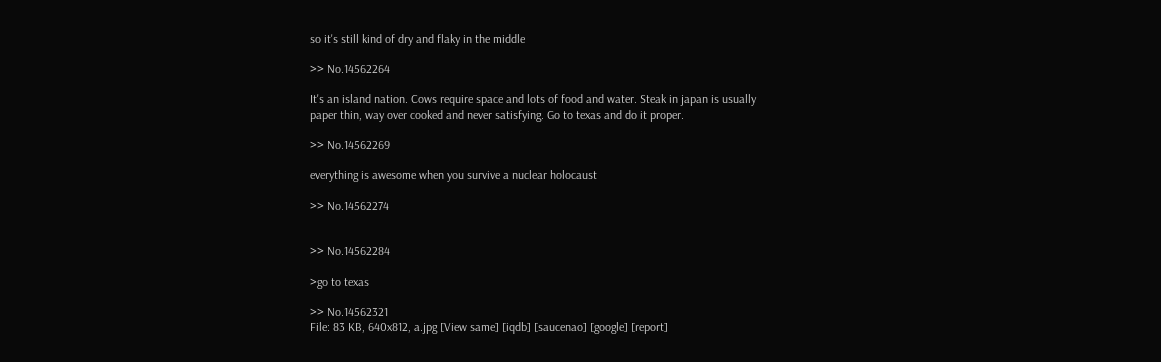so it's still kind of dry and flaky in the middle

>> No.14562264

It's an island nation. Cows require space and lots of food and water. Steak in japan is usually paper thin, way over cooked and never satisfying. Go to texas and do it proper.

>> No.14562269

everything is awesome when you survive a nuclear holocaust

>> No.14562274


>> No.14562284

>go to texas

>> No.14562321
File: 83 KB, 640x812, a.jpg [View same] [iqdb] [saucenao] [google] [report]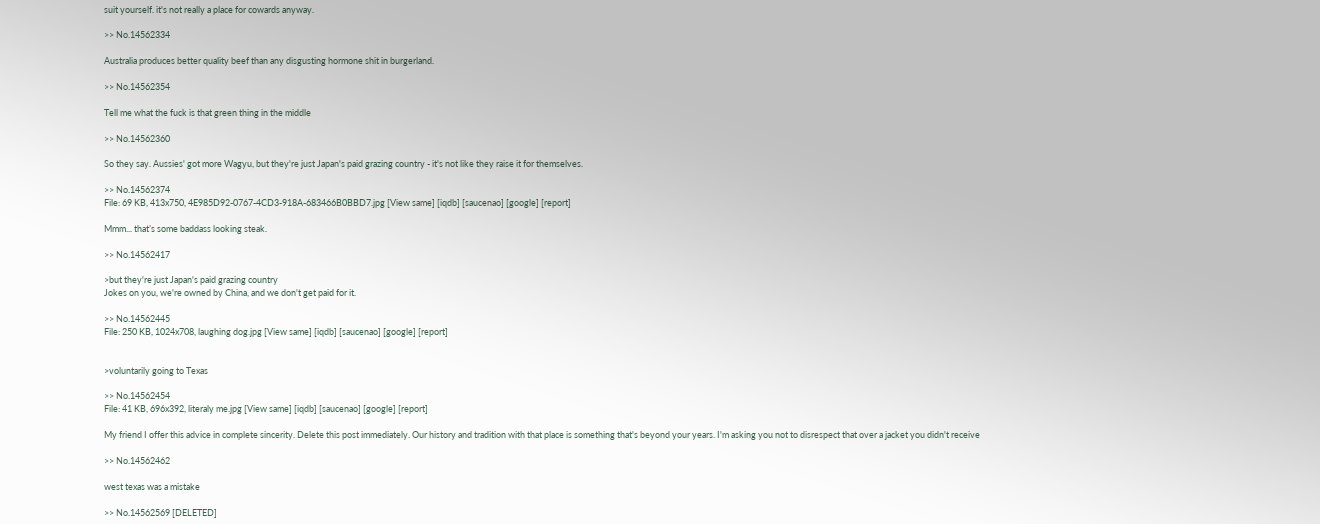suit yourself. it's not really a place for cowards anyway.

>> No.14562334

Australia produces better quality beef than any disgusting hormone shit in burgerland.

>> No.14562354

Tell me what the fuck is that green thing in the middle

>> No.14562360

So they say. Aussies' got more Wagyu, but they're just Japan's paid grazing country - it's not like they raise it for themselves.

>> No.14562374
File: 69 KB, 413x750, 4E985D92-0767-4CD3-918A-683466B0BBD7.jpg [View same] [iqdb] [saucenao] [google] [report]

Mmm... that’s some baddass looking steak.

>> No.14562417

>but they're just Japan's paid grazing country
Jokes on you, we're owned by China, and we don't get paid for it.

>> No.14562445
File: 250 KB, 1024x708, laughing dog.jpg [View same] [iqdb] [saucenao] [google] [report]


>voluntarily going to Texas

>> No.14562454
File: 41 KB, 696x392, literaly me.jpg [View same] [iqdb] [saucenao] [google] [report]

My friend I offer this advice in complete sincerity. Delete this post immediately. Our history and tradition with that place is something that's beyond your years. I'm asking you not to disrespect that over a jacket you didn't receive

>> No.14562462

west texas was a mistake

>> No.14562569 [DELETED]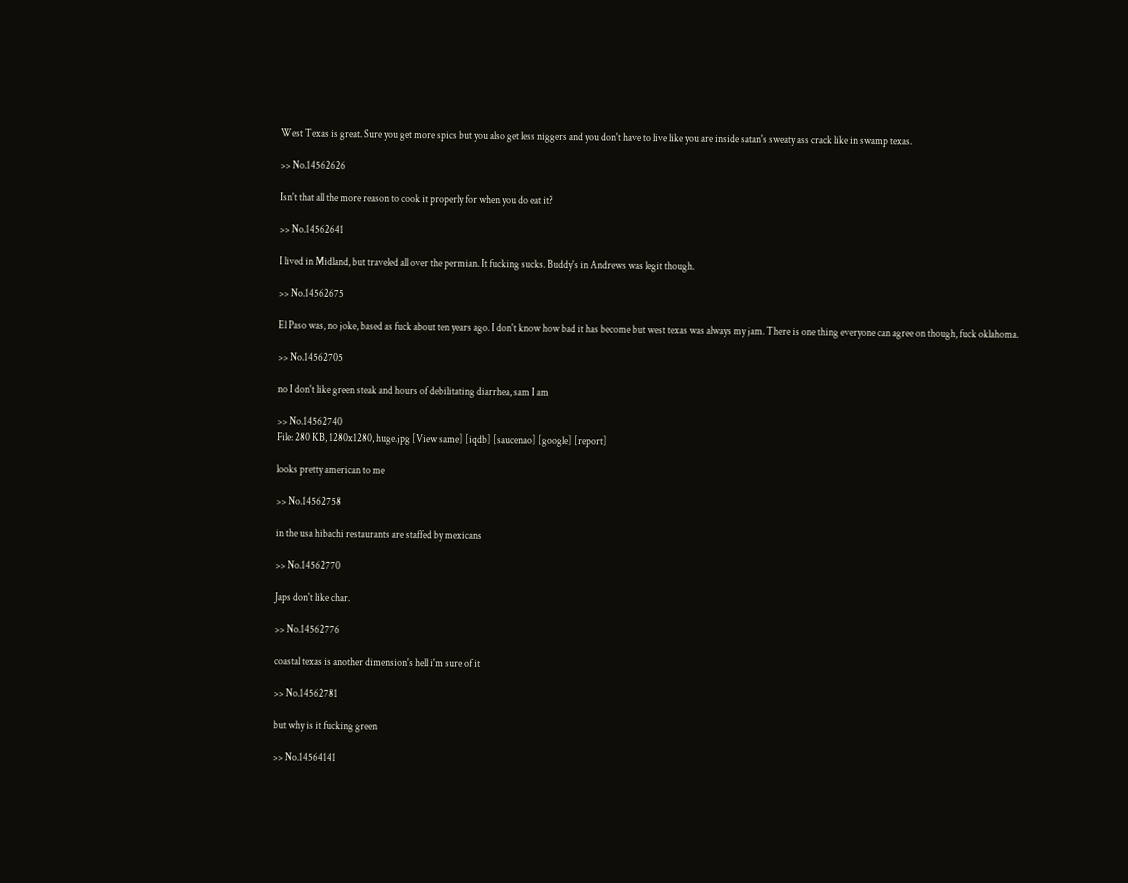West Texas is great. Sure you get more spics but you also get less niggers and you don't have to live like you are inside satan's sweaty ass crack like in swamp texas.

>> No.14562626

Isn't that all the more reason to cook it properly for when you do eat it?

>> No.14562641

I lived in Midland, but traveled all over the permian. It fucking sucks. Buddy's in Andrews was legit though.

>> No.14562675

El Paso was, no joke, based as fuck about ten years ago. I don't know how bad it has become but west texas was always my jam. There is one thing everyone can agree on though, fuck oklahoma.

>> No.14562705

no I don't like green steak and hours of debilitating diarrhea, sam I am

>> No.14562740
File: 280 KB, 1280x1280, huge.jpg [View same] [iqdb] [saucenao] [google] [report]

looks pretty american to me

>> No.14562758

in the usa hibachi restaurants are staffed by mexicans

>> No.14562770

Japs don't like char.

>> No.14562776

coastal texas is another dimension's hell i'm sure of it

>> No.14562781

but why is it fucking green

>> No.14564141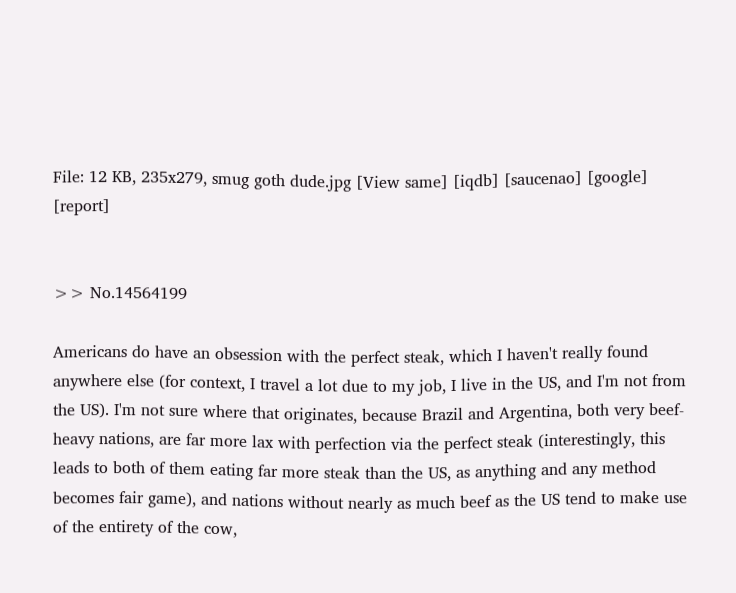File: 12 KB, 235x279, smug goth dude.jpg [View same] [iqdb] [saucenao] [google] [report]


>> No.14564199

Americans do have an obsession with the perfect steak, which I haven't really found anywhere else (for context, I travel a lot due to my job, I live in the US, and I'm not from the US). I'm not sure where that originates, because Brazil and Argentina, both very beef-heavy nations, are far more lax with perfection via the perfect steak (interestingly, this leads to both of them eating far more steak than the US, as anything and any method becomes fair game), and nations without nearly as much beef as the US tend to make use of the entirety of the cow,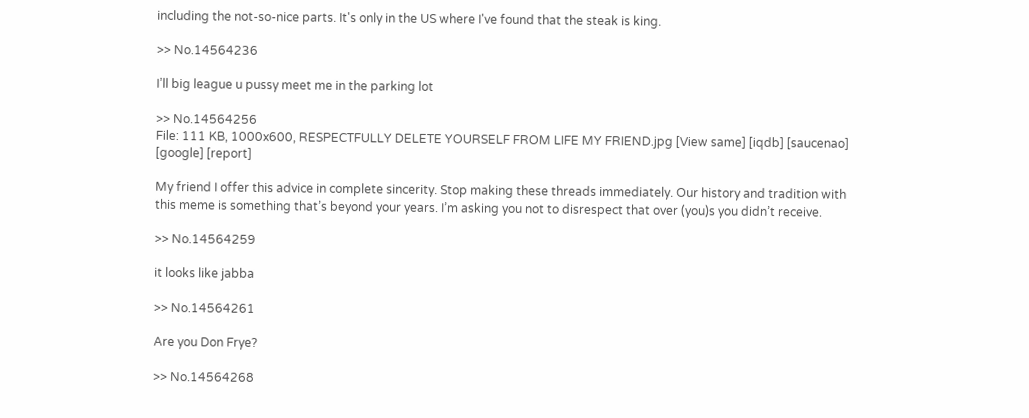including the not-so-nice parts. It's only in the US where I've found that the steak is king.

>> No.14564236

I’ll big league u pussy meet me in the parking lot

>> No.14564256
File: 111 KB, 1000x600, RESPECTFULLY DELETE YOURSELF FROM LIFE MY FRIEND.jpg [View same] [iqdb] [saucenao] [google] [report]

My friend I offer this advice in complete sincerity. Stop making these threads immediately. Our history and tradition with this meme is something that’s beyond your years. I’m asking you not to disrespect that over (you)s you didn’t receive.

>> No.14564259

it looks like jabba

>> No.14564261

Are you Don Frye?

>> No.14564268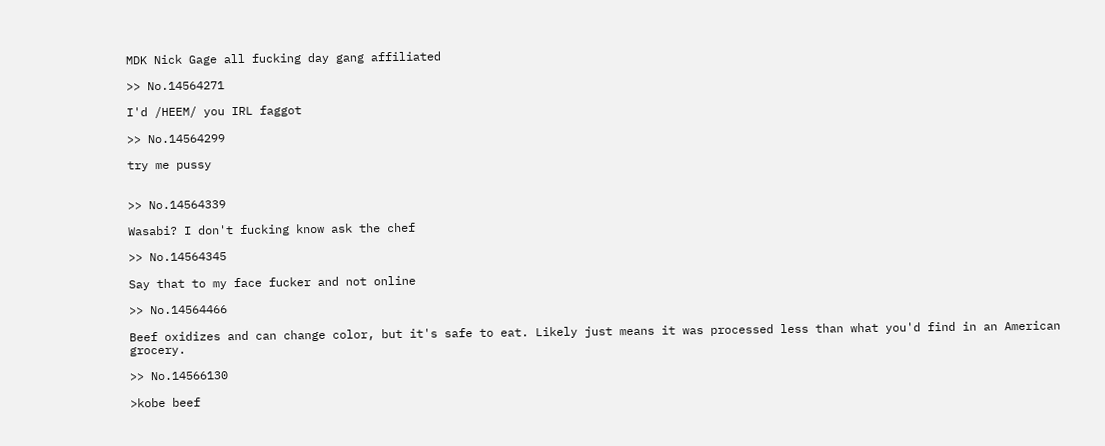MDK Nick Gage all fucking day gang affiliated

>> No.14564271

I'd /HEEM/ you IRL faggot

>> No.14564299

try me pussy


>> No.14564339

Wasabi? I don't fucking know ask the chef

>> No.14564345

Say that to my face fucker and not online

>> No.14564466

Beef oxidizes and can change color, but it's safe to eat. Likely just means it was processed less than what you'd find in an American grocery.

>> No.14566130

>kobe beef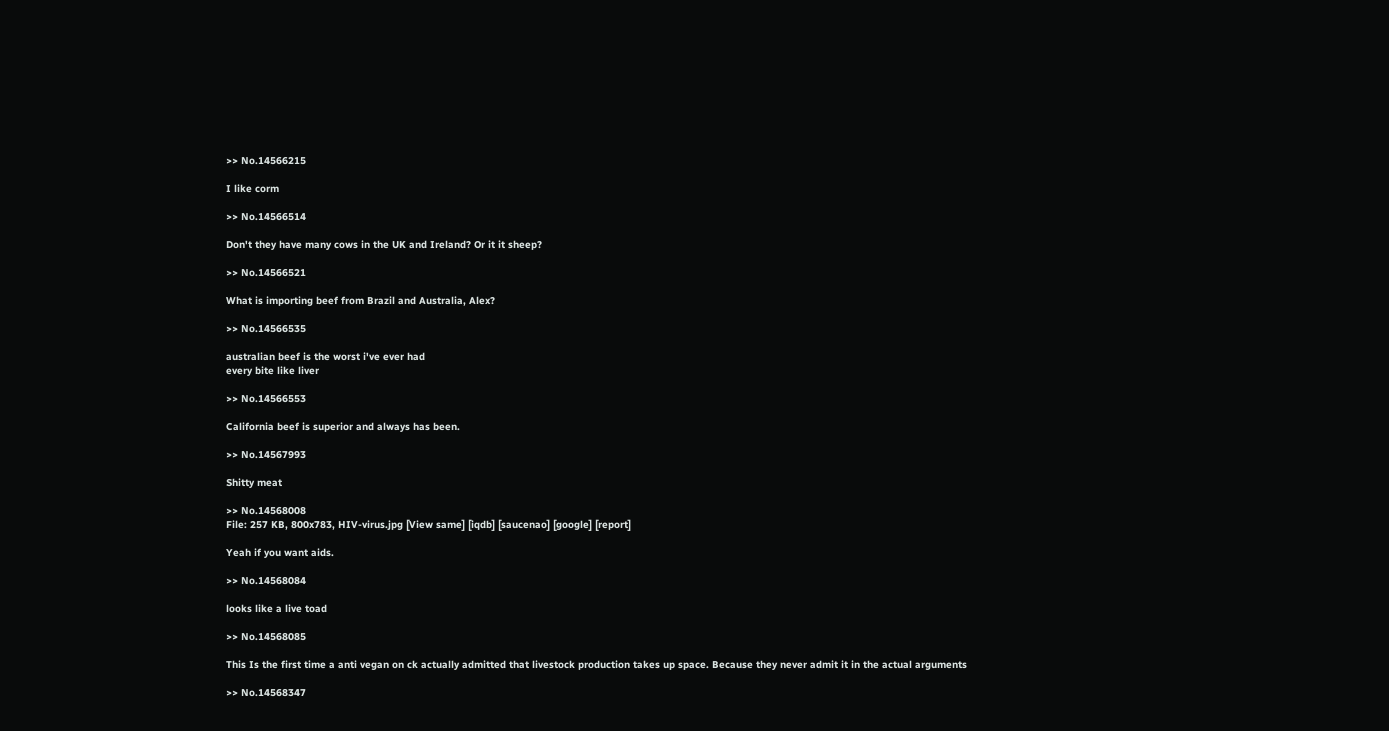>> No.14566215

I like corm

>> No.14566514

Don't they have many cows in the UK and Ireland? Or it it sheep?

>> No.14566521

What is importing beef from Brazil and Australia, Alex?

>> No.14566535

australian beef is the worst i've ever had
every bite like liver

>> No.14566553

California beef is superior and always has been.

>> No.14567993

Shitty meat

>> No.14568008
File: 257 KB, 800x783, HIV-virus.jpg [View same] [iqdb] [saucenao] [google] [report]

Yeah if you want aids.

>> No.14568084

looks like a live toad

>> No.14568085

This Is the first time a anti vegan on ck actually admitted that livestock production takes up space. Because they never admit it in the actual arguments

>> No.14568347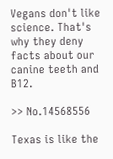Vegans don't like science. That's why they deny facts about our canine teeth and B12.

>> No.14568556

Texas is like the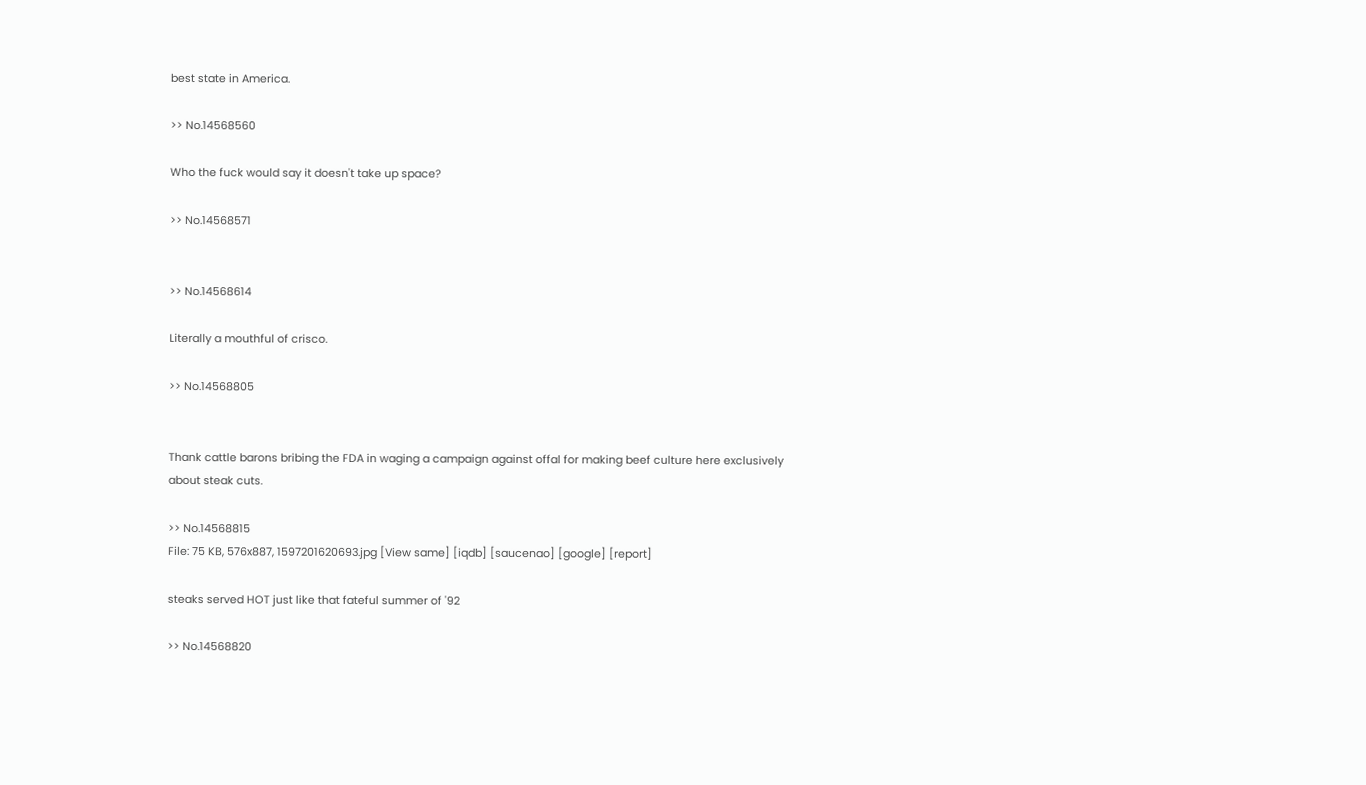best state in America.

>> No.14568560

Who the fuck would say it doesn't take up space?

>> No.14568571


>> No.14568614

Literally a mouthful of crisco.

>> No.14568805


Thank cattle barons bribing the FDA in waging a campaign against offal for making beef culture here exclusively about steak cuts.

>> No.14568815
File: 75 KB, 576x887, 1597201620693.jpg [View same] [iqdb] [saucenao] [google] [report]

steaks served HOT just like that fateful summer of '92

>> No.14568820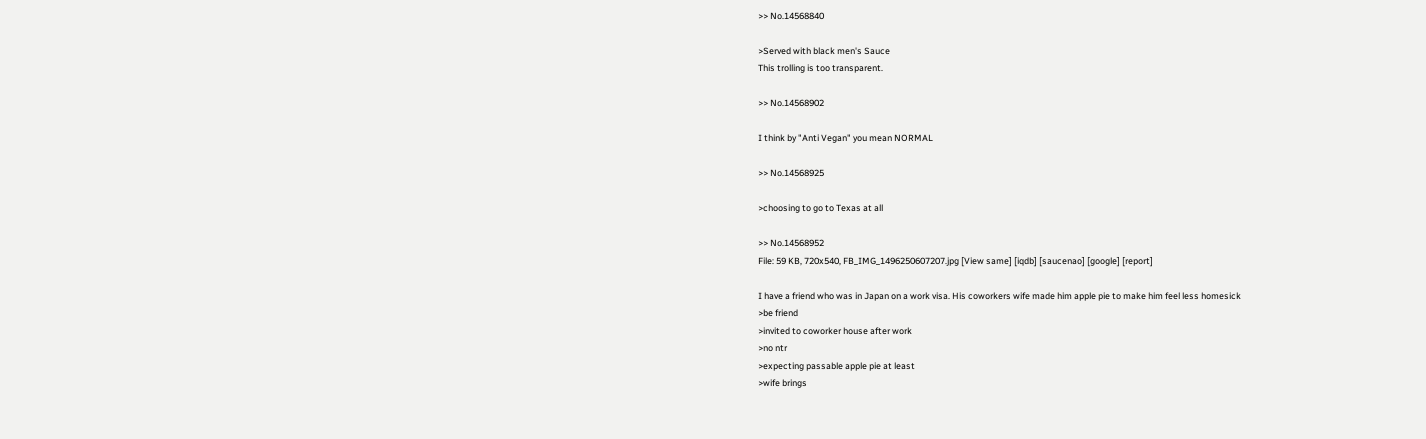>> No.14568840

>Served with black men's Sauce
This trolling is too transparent.

>> No.14568902

I think by "Anti Vegan" you mean NORMAL

>> No.14568925

>choosing to go to Texas at all

>> No.14568952
File: 59 KB, 720x540, FB_IMG_1496250607207.jpg [View same] [iqdb] [saucenao] [google] [report]

I have a friend who was in Japan on a work visa. His coworkers wife made him apple pie to make him feel less homesick
>be friend
>invited to coworker house after work
>no ntr
>expecting passable apple pie at least
>wife brings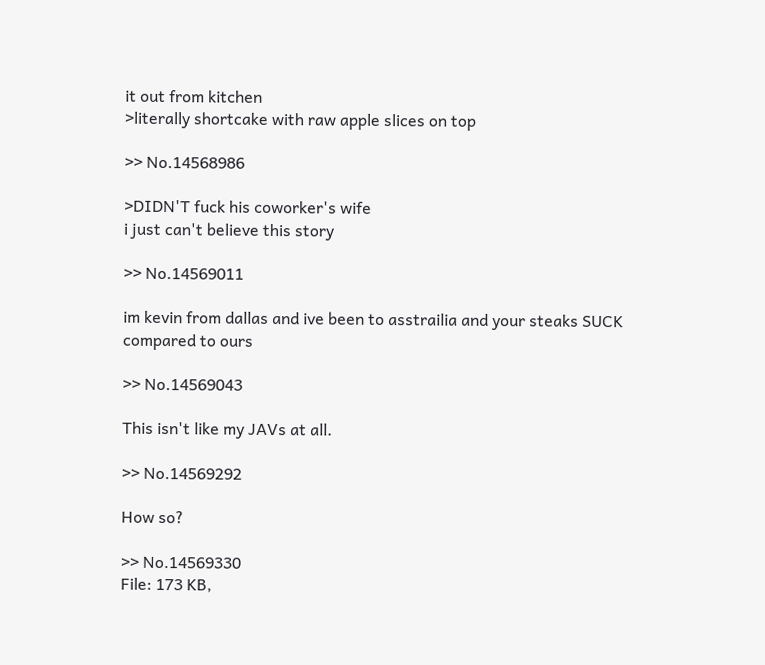it out from kitchen
>literally shortcake with raw apple slices on top

>> No.14568986

>DIDN'T fuck his coworker's wife
i just can't believe this story

>> No.14569011

im kevin from dallas and ive been to asstrailia and your steaks SUCK compared to ours

>> No.14569043

This isn't like my JAVs at all.

>> No.14569292

How so?

>> No.14569330
File: 173 KB,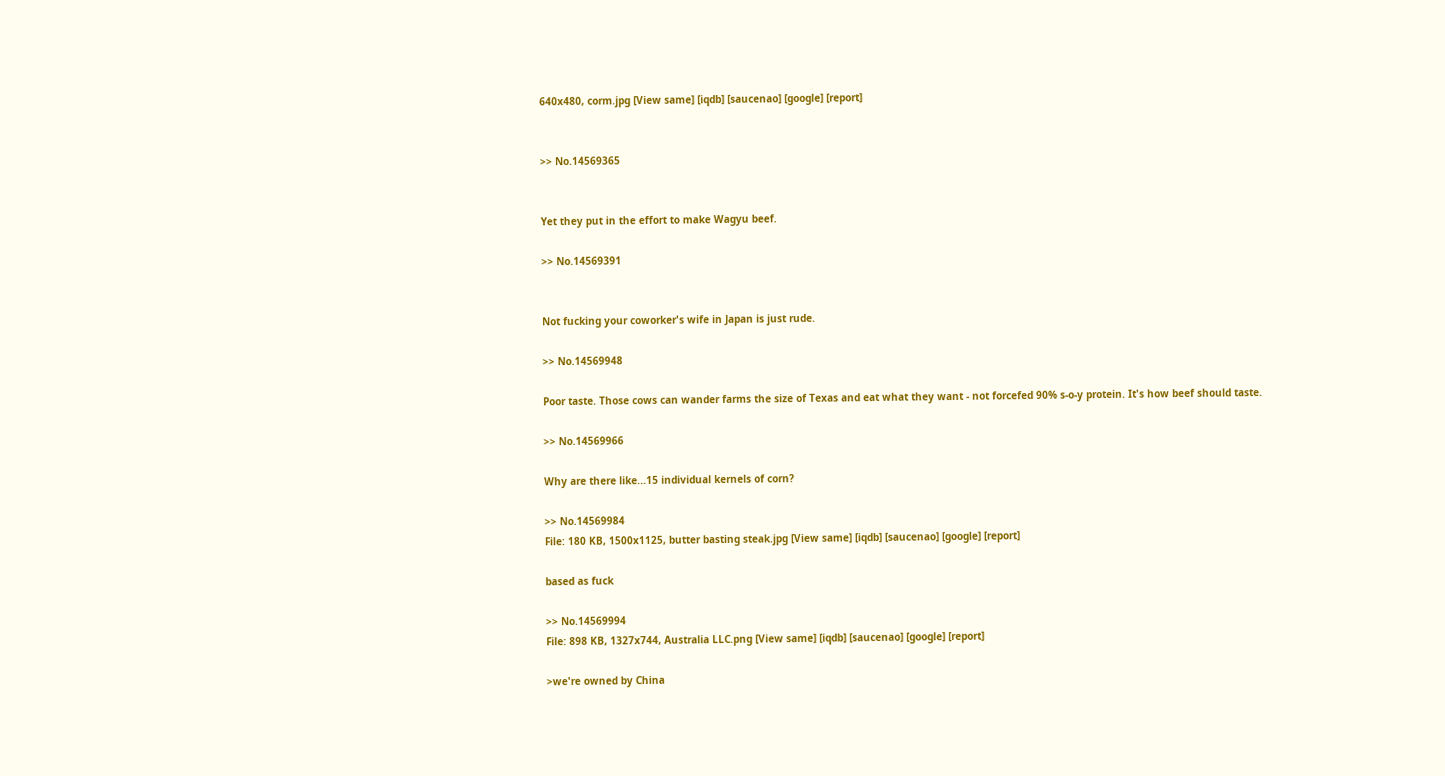640x480, corm.jpg [View same] [iqdb] [saucenao] [google] [report]


>> No.14569365


Yet they put in the effort to make Wagyu beef.

>> No.14569391


Not fucking your coworker's wife in Japan is just rude.

>> No.14569948

Poor taste. Those cows can wander farms the size of Texas and eat what they want - not forcefed 90% s-o-y protein. It's how beef should taste.

>> No.14569966

Why are there like...15 individual kernels of corn?

>> No.14569984
File: 180 KB, 1500x1125, butter basting steak.jpg [View same] [iqdb] [saucenao] [google] [report]

based as fuck

>> No.14569994
File: 898 KB, 1327x744, Australia LLC.png [View same] [iqdb] [saucenao] [google] [report]

>we're owned by China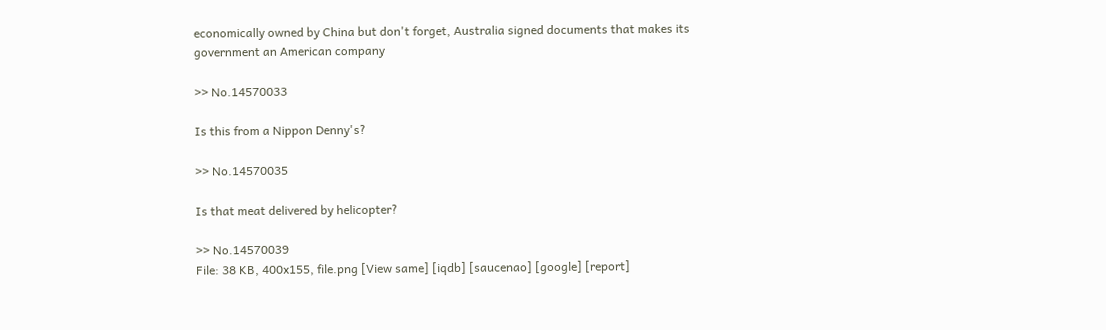economically owned by China but don't forget, Australia signed documents that makes its government an American company

>> No.14570033

Is this from a Nippon Denny's?

>> No.14570035

Is that meat delivered by helicopter?

>> No.14570039
File: 38 KB, 400x155, file.png [View same] [iqdb] [saucenao] [google] [report]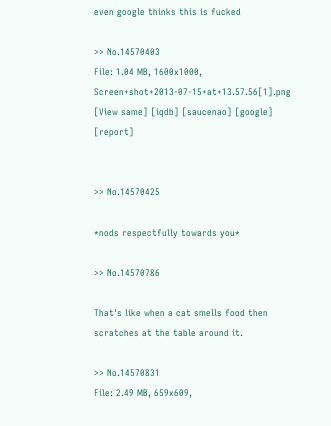even google thinks this is fucked

>> No.14570403
File: 1.04 MB, 1600x1000, Screen+shot+2013-07-15+at+13.57.56[1].png [View same] [iqdb] [saucenao] [google] [report]


>> No.14570425

*nods respectfully towards you*

>> No.14570786

That's like when a cat smells food then scratches at the table around it.

>> No.14570831
File: 2.49 MB, 659x609,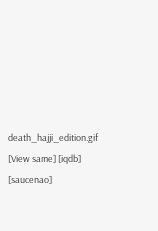death_hajji_edition.gif [View same] [iqdb] [saucenao]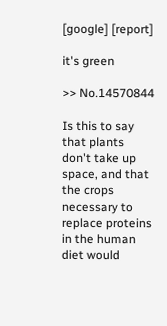[google] [report]

it's green

>> No.14570844

Is this to say that plants don't take up space, and that the crops necessary to replace proteins in the human diet would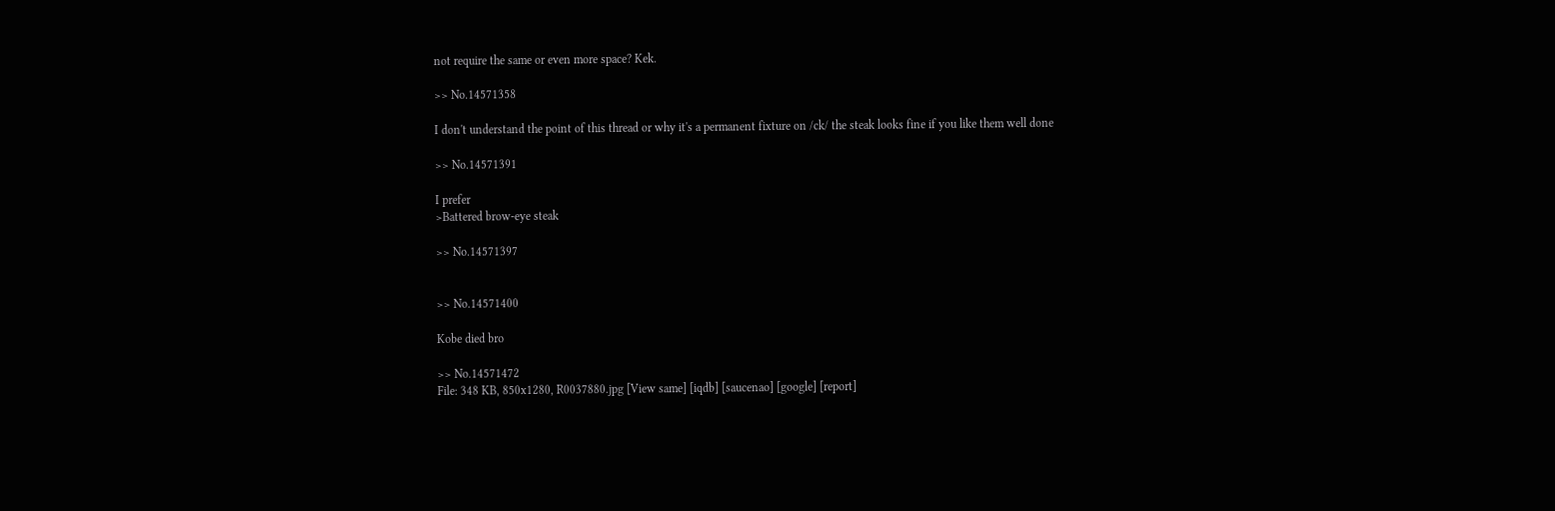not require the same or even more space? Kek.

>> No.14571358

I don't understand the point of this thread or why it's a permanent fixture on /ck/ the steak looks fine if you like them well done

>> No.14571391

I prefer
>Battered brow-eye steak

>> No.14571397


>> No.14571400

Kobe died bro

>> No.14571472
File: 348 KB, 850x1280, R0037880.jpg [View same] [iqdb] [saucenao] [google] [report]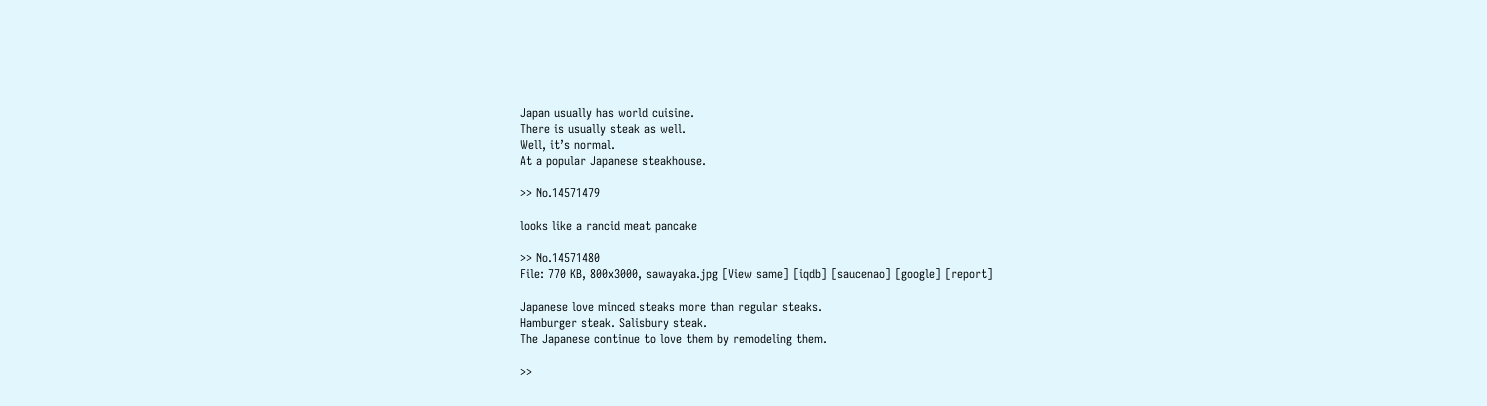Japan usually has world cuisine.
There is usually steak as well.
Well, it’s normal.
At a popular Japanese steakhouse.

>> No.14571479

looks like a rancid meat pancake

>> No.14571480
File: 770 KB, 800x3000, sawayaka.jpg [View same] [iqdb] [saucenao] [google] [report]

Japanese love minced steaks more than regular steaks.
Hamburger steak. Salisbury steak.
The Japanese continue to love them by remodeling them.

>>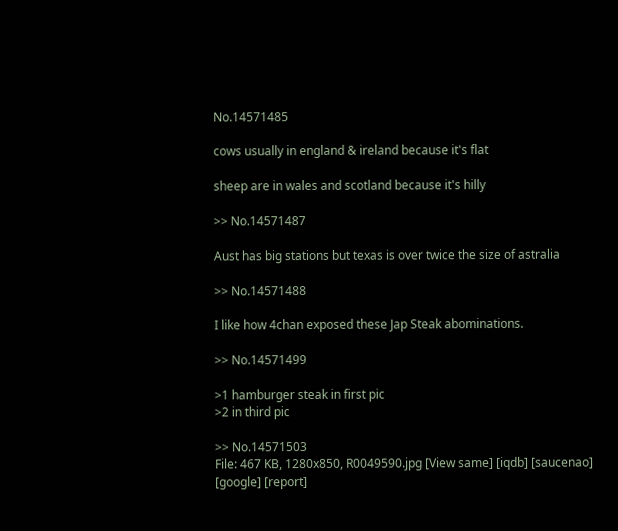No.14571485

cows usually in england & ireland because it's flat

sheep are in wales and scotland because it's hilly

>> No.14571487

Aust has big stations but texas is over twice the size of astralia

>> No.14571488

I like how 4chan exposed these Jap Steak abominations.

>> No.14571499

>1 hamburger steak in first pic
>2 in third pic

>> No.14571503
File: 467 KB, 1280x850, R0049590.jpg [View same] [iqdb] [saucenao] [google] [report]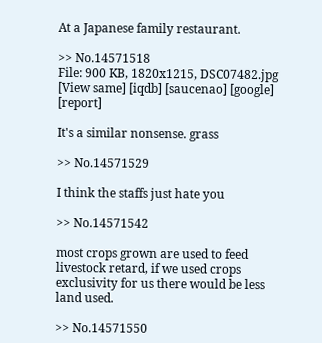At a Japanese family restaurant.

>> No.14571518
File: 900 KB, 1820x1215, DSC07482.jpg [View same] [iqdb] [saucenao] [google] [report]

It's a similar nonsense. grass

>> No.14571529

I think the staffs just hate you

>> No.14571542

most crops grown are used to feed livestock retard, if we used crops exclusivity for us there would be less land used.

>> No.14571550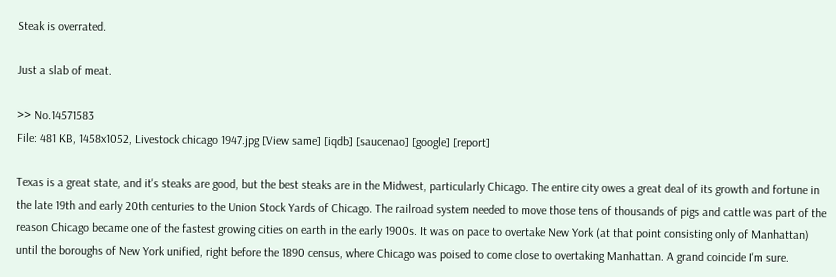Steak is overrated.

Just a slab of meat.

>> No.14571583
File: 481 KB, 1458x1052, Livestock chicago 1947.jpg [View same] [iqdb] [saucenao] [google] [report]

Texas is a great state, and it's steaks are good, but the best steaks are in the Midwest, particularly Chicago. The entire city owes a great deal of its growth and fortune in the late 19th and early 20th centuries to the Union Stock Yards of Chicago. The railroad system needed to move those tens of thousands of pigs and cattle was part of the reason Chicago became one of the fastest growing cities on earth in the early 1900s. It was on pace to overtake New York (at that point consisting only of Manhattan) until the boroughs of New York unified, right before the 1890 census, where Chicago was poised to come close to overtaking Manhattan. A grand coincide I'm sure.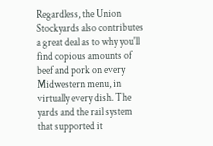Regardless, the Union Stockyards also contributes a great deal as to why you'll find copious amounts of beef and pork on every Midwestern menu, in virtually every dish. The yards and the rail system that supported it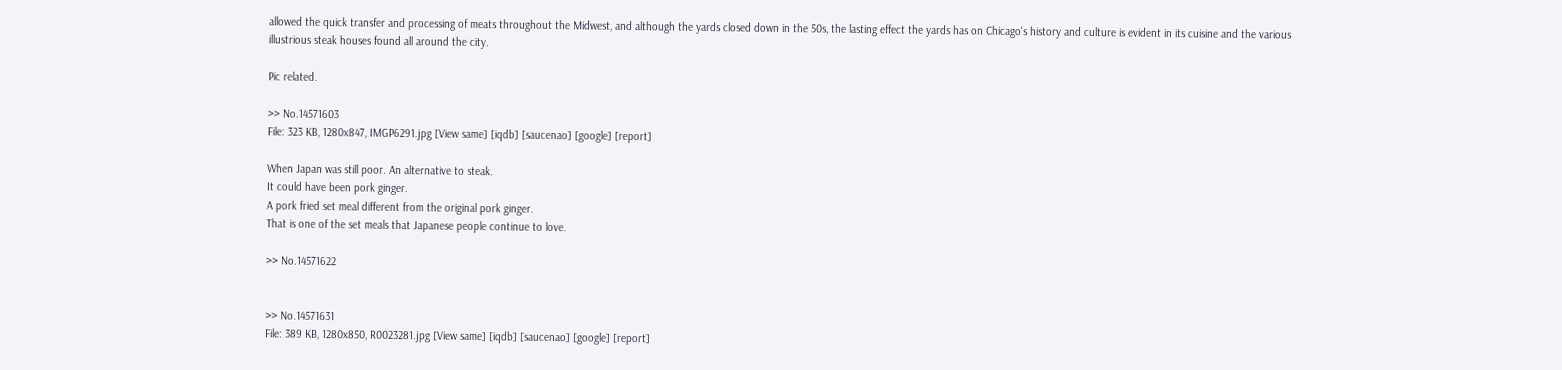allowed the quick transfer and processing of meats throughout the Midwest, and although the yards closed down in the 50s, the lasting effect the yards has on Chicago's history and culture is evident in its cuisine and the various illustrious steak houses found all around the city.

Pic related.

>> No.14571603
File: 323 KB, 1280x847, IMGP6291.jpg [View same] [iqdb] [saucenao] [google] [report]

When Japan was still poor. An alternative to steak.
It could have been pork ginger.
A pork fried set meal different from the original pork ginger.
That is one of the set meals that Japanese people continue to love.

>> No.14571622


>> No.14571631
File: 389 KB, 1280x850, R0023281.jpg [View same] [iqdb] [saucenao] [google] [report]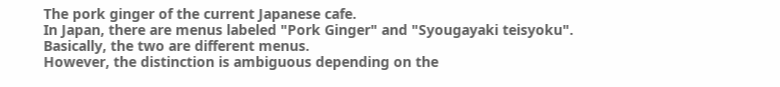The pork ginger of the current Japanese cafe.
In Japan, there are menus labeled "Pork Ginger" and "Syougayaki teisyoku".
Basically, the two are different menus.
However, the distinction is ambiguous depending on the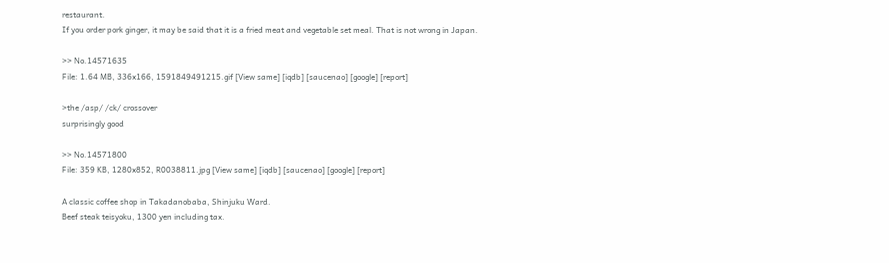restaurant.
If you order pork ginger, it may be said that it is a fried meat and vegetable set meal. That is not wrong in Japan.

>> No.14571635
File: 1.64 MB, 336x166, 1591849491215.gif [View same] [iqdb] [saucenao] [google] [report]

>the /asp/ /ck/ crossover
surprisingly good

>> No.14571800
File: 359 KB, 1280x852, R0038811.jpg [View same] [iqdb] [saucenao] [google] [report]

A classic coffee shop in Takadanobaba, Shinjuku Ward.
Beef steak teisyoku, 1300 yen including tax.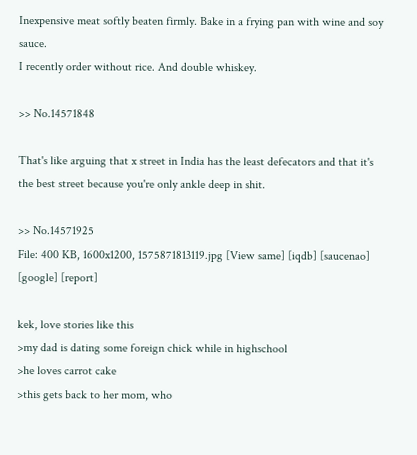Inexpensive meat softly beaten firmly. Bake in a frying pan with wine and soy sauce.
I recently order without rice. And double whiskey.

>> No.14571848

That's like arguing that x street in India has the least defecators and that it's the best street because you're only ankle deep in shit.

>> No.14571925
File: 400 KB, 1600x1200, 1575871813119.jpg [View same] [iqdb] [saucenao] [google] [report]

kek, love stories like this
>my dad is dating some foreign chick while in highschool
>he loves carrot cake
>this gets back to her mom, who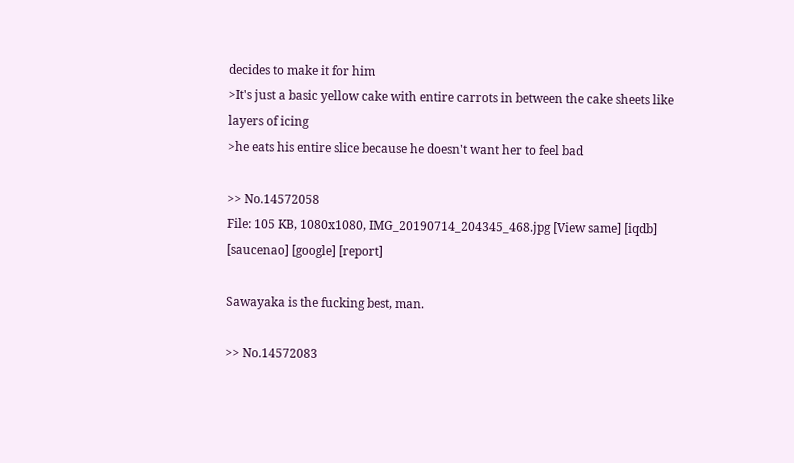decides to make it for him
>It's just a basic yellow cake with entire carrots in between the cake sheets like layers of icing
>he eats his entire slice because he doesn't want her to feel bad

>> No.14572058
File: 105 KB, 1080x1080, IMG_20190714_204345_468.jpg [View same] [iqdb] [saucenao] [google] [report]

Sawayaka is the fucking best, man.

>> No.14572083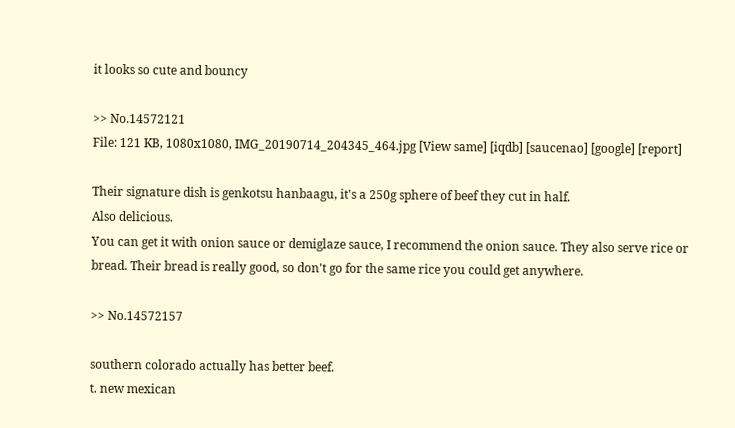it looks so cute and bouncy

>> No.14572121
File: 121 KB, 1080x1080, IMG_20190714_204345_464.jpg [View same] [iqdb] [saucenao] [google] [report]

Their signature dish is genkotsu hanbaagu, it's a 250g sphere of beef they cut in half.
Also delicious.
You can get it with onion sauce or demiglaze sauce, I recommend the onion sauce. They also serve rice or bread. Their bread is really good, so don't go for the same rice you could get anywhere.

>> No.14572157

southern colorado actually has better beef.
t. new mexican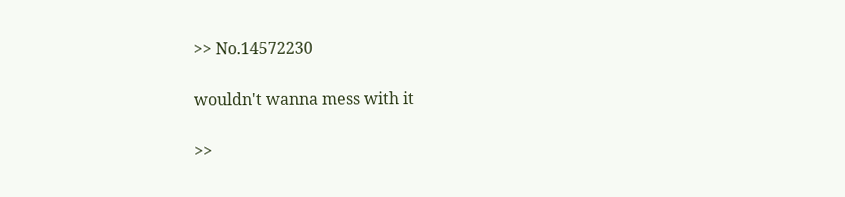>> No.14572230

wouldn't wanna mess with it

>>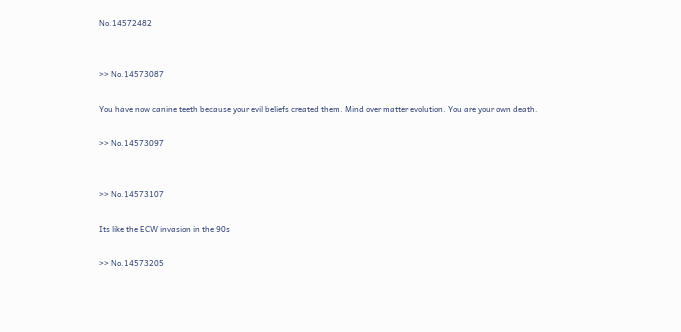No.14572482


>> No.14573087

You have now canine teeth because your evil beliefs created them. Mind over matter evolution. You are your own death.

>> No.14573097


>> No.14573107

Its like the ECW invasion in the 90s

>> No.14573205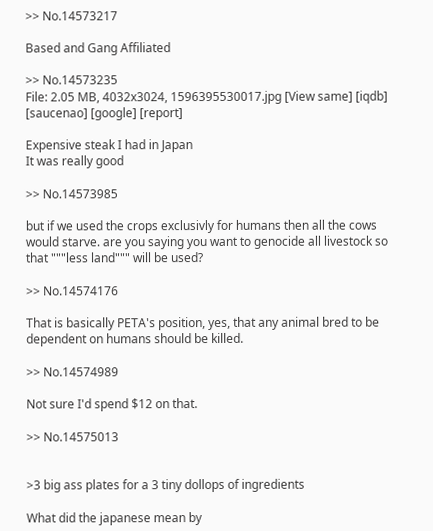>> No.14573217

Based and Gang Affiliated

>> No.14573235
File: 2.05 MB, 4032x3024, 1596395530017.jpg [View same] [iqdb] [saucenao] [google] [report]

Expensive steak I had in Japan
It was really good

>> No.14573985

but if we used the crops exclusivly for humans then all the cows would starve. are you saying you want to genocide all livestock so that """less land""" will be used?

>> No.14574176

That is basically PETA's position, yes, that any animal bred to be dependent on humans should be killed.

>> No.14574989

Not sure I'd spend $12 on that.

>> No.14575013


>3 big ass plates for a 3 tiny dollops of ingredients

What did the japanese mean by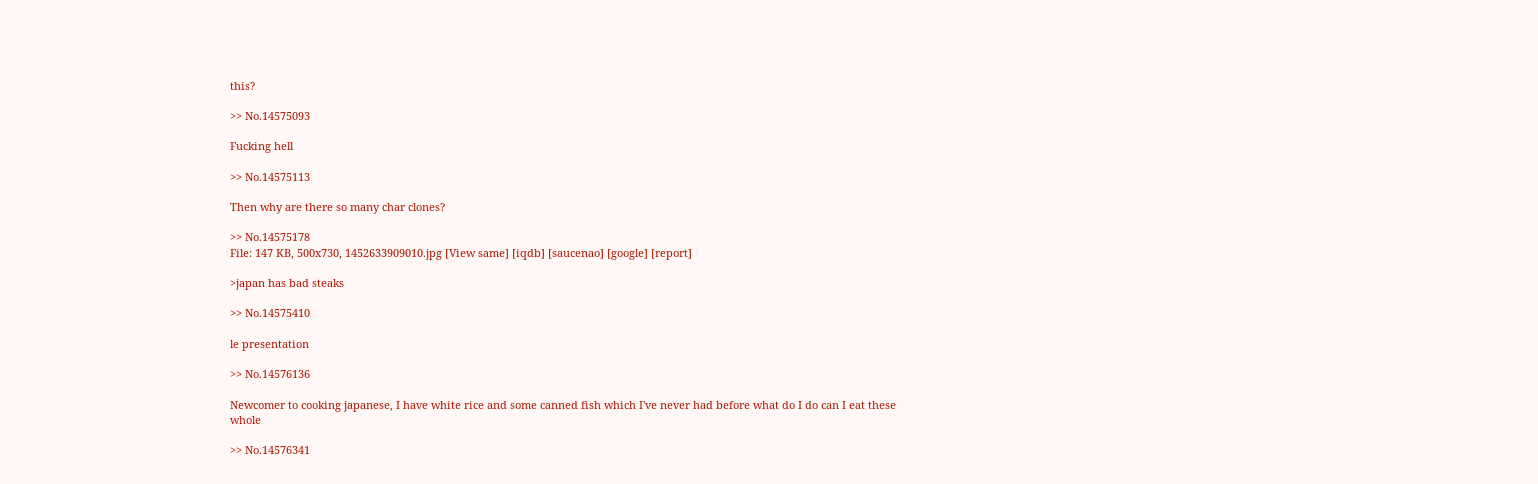this?

>> No.14575093

Fucking hell

>> No.14575113

Then why are there so many char clones?

>> No.14575178
File: 147 KB, 500x730, 1452633909010.jpg [View same] [iqdb] [saucenao] [google] [report]

>japan has bad steaks

>> No.14575410

le presentation

>> No.14576136

Newcomer to cooking japanese, I have white rice and some canned fish which I've never had before what do I do can I eat these whole

>> No.14576341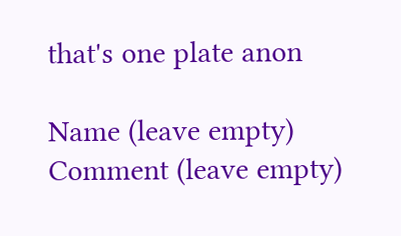that's one plate anon

Name (leave empty)
Comment (leave empty)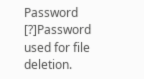Password [?]Password used for file deletion.